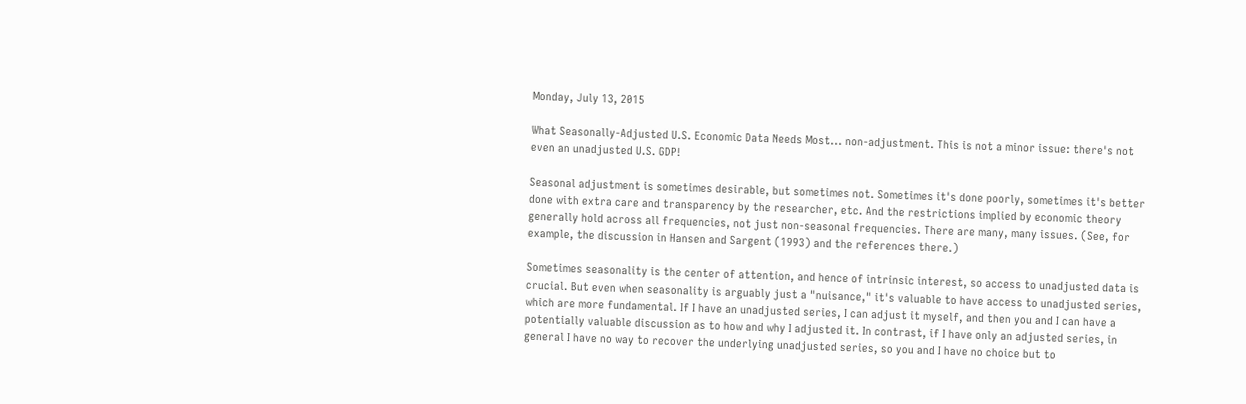Monday, July 13, 2015

What Seasonally-Adjusted U.S. Economic Data Needs Most... non-adjustment. This is not a minor issue: there's not even an unadjusted U.S. GDP!

Seasonal adjustment is sometimes desirable, but sometimes not. Sometimes it's done poorly, sometimes it's better done with extra care and transparency by the researcher, etc. And the restrictions implied by economic theory generally hold across all frequencies, not just non-seasonal frequencies. There are many, many issues. (See, for example, the discussion in Hansen and Sargent (1993) and the references there.)

Sometimes seasonality is the center of attention, and hence of intrinsic interest, so access to unadjusted data is crucial. But even when seasonality is arguably just a "nuisance," it's valuable to have access to unadjusted series, which are more fundamental. If I have an unadjusted series, I can adjust it myself, and then you and I can have a potentially valuable discussion as to how and why I adjusted it. In contrast, if I have only an adjusted series, in general I have no way to recover the underlying unadjusted series, so you and I have no choice but to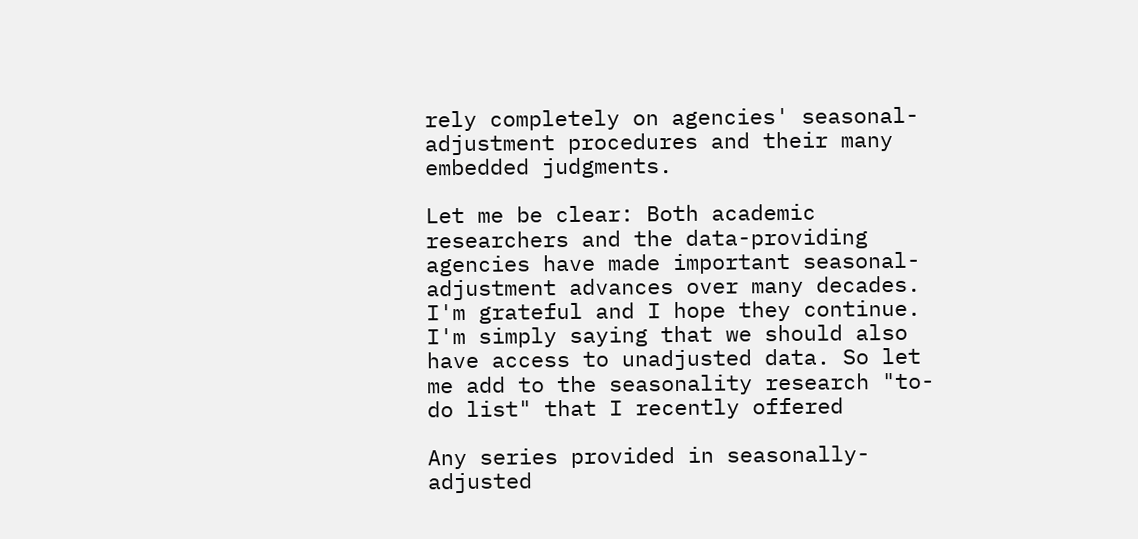rely completely on agencies' seasonal-adjustment procedures and their many embedded judgments.

Let me be clear: Both academic researchers and the data-providing agencies have made important seasonal-adjustment advances over many decades. I'm grateful and I hope they continue. I'm simply saying that we should also have access to unadjusted data. So let me add to the seasonality research "to-do list" that I recently offered

Any series provided in seasonally-adjusted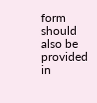form should also be provided in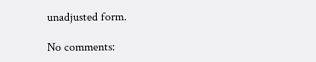unadjusted form.

No comments: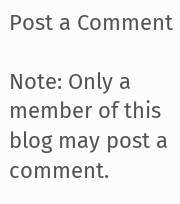Post a Comment

Note: Only a member of this blog may post a comment.